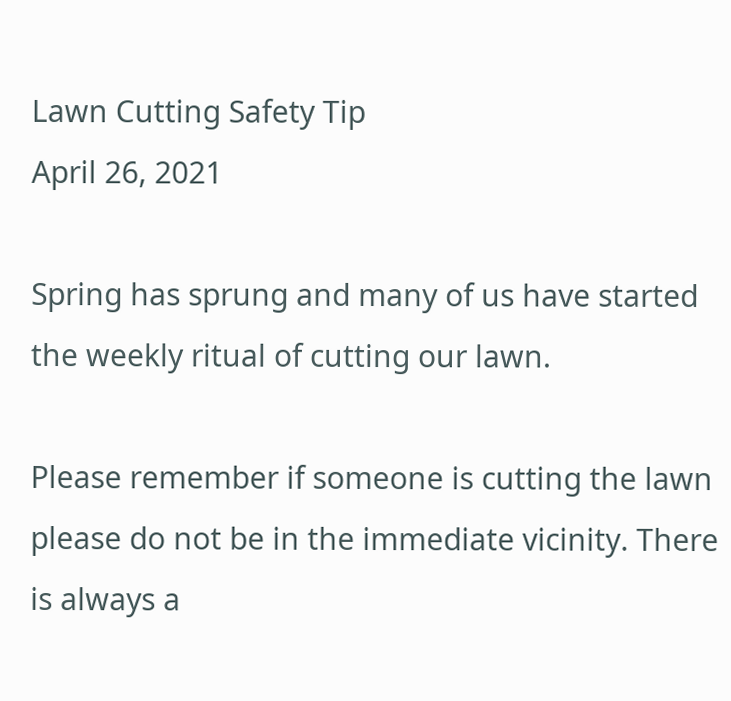Lawn Cutting Safety Tip
April 26, 2021

Spring has sprung and many of us have started the weekly ritual of cutting our lawn.

Please remember if someone is cutting the lawn please do not be in the immediate vicinity. There is always a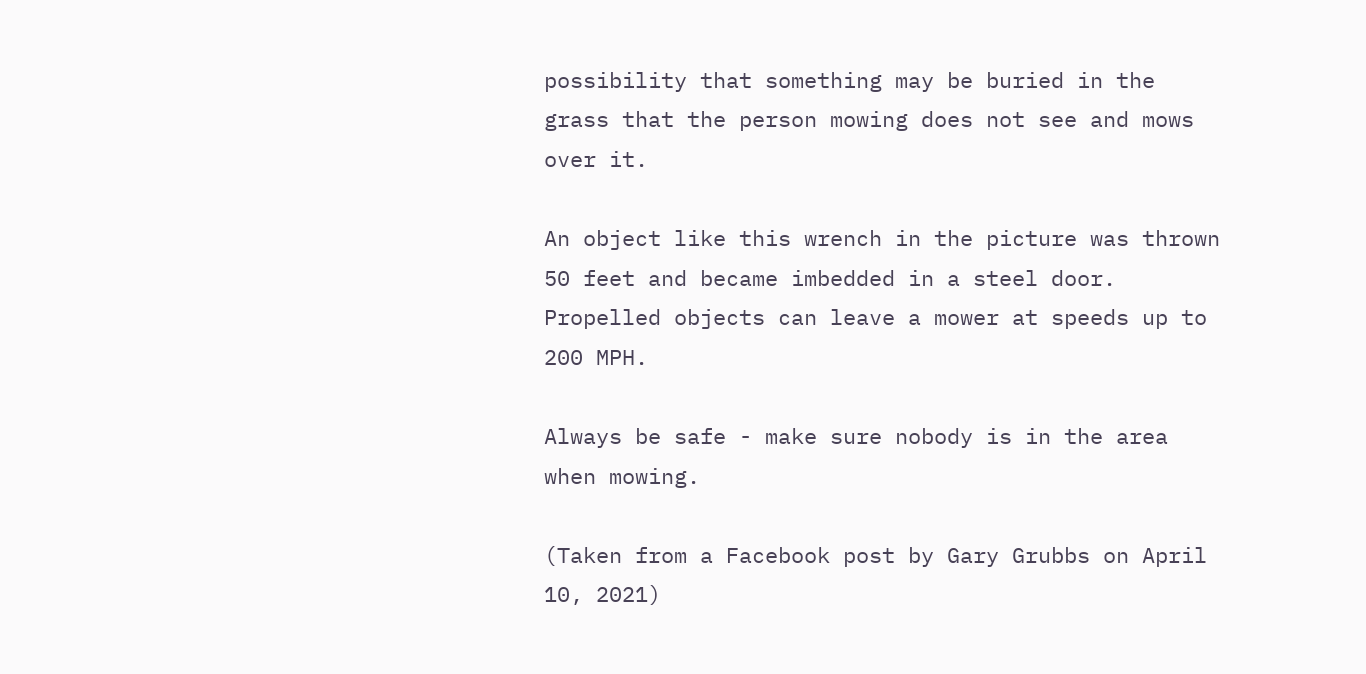possibility that something may be buried in the grass that the person mowing does not see and mows over it.

An object like this wrench in the picture was thrown 50 feet and became imbedded in a steel door. Propelled objects can leave a mower at speeds up to 200 MPH.

Always be safe - make sure nobody is in the area when mowing.

(Taken from a Facebook post by Gary Grubbs on April 10, 2021)